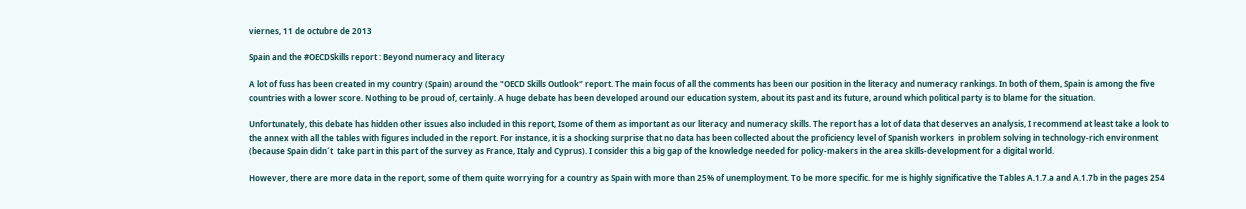viernes, 11 de octubre de 2013

Spain and the #OECDSkills report : Beyond numeracy and literacy

A lot of fuss has been created in my country (Spain) around the "OECD Skills Outlook" report. The main focus of all the comments has been our position in the literacy and numeracy rankings. In both of them, Spain is among the five countries with a lower score. Nothing to be proud of, certainly. A huge debate has been developed around our education system, about its past and its future, around which political party is to blame for the situation.

Unfortunately, this debate has hidden other issues also included in this report, Isome of them as important as our literacy and numeracy skills. The report has a lot of data that deserves an analysis, I recommend at least take a look to the annex with all the tables with figures included in the report. For instance, it is a shocking surprise that no data has been collected about the proficiency level of Spanish workers  in problem solving in technology-rich environment (because Spain didn´t  take part in this part of the survey as France, Italy and Cyprus). I consider this a big gap of the knowledge needed for policy-makers in the area skills-development for a digital world.

However, there are more data in the report, some of them quite worrying for a country as Spain with more than 25% of unemployment. To be more specific. for me is highly significative the Tables A.1.7.a and A.1.7b in the pages 254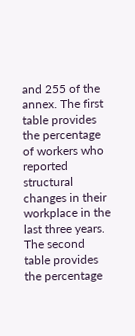and 255 of the annex. The first table provides the percentage of workers who reported structural changes in their workplace in the last three years. The second table provides the percentage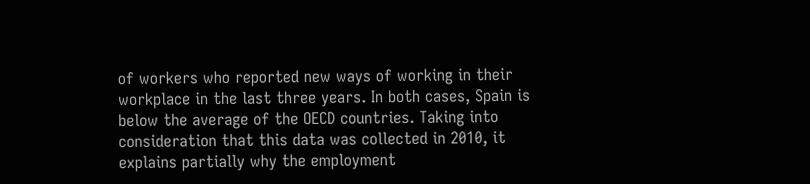of workers who reported new ways of working in their workplace in the last three years. In both cases, Spain is below the average of the OECD countries. Taking into consideration that this data was collected in 2010, it explains partially why the employment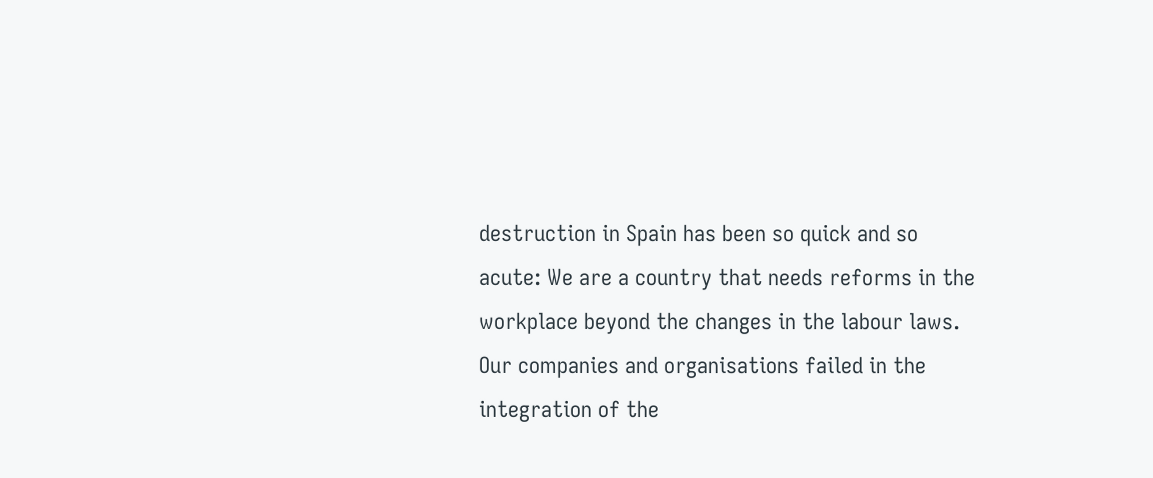destruction in Spain has been so quick and so acute: We are a country that needs reforms in the workplace beyond the changes in the labour laws. Our companies and organisations failed in the integration of the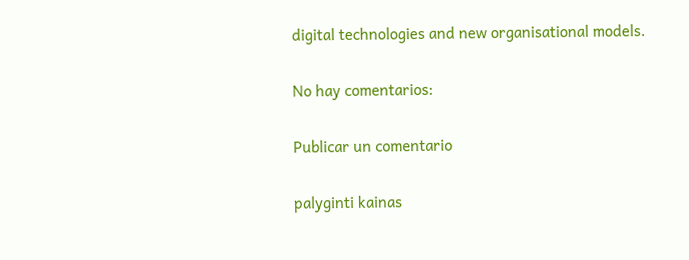digital technologies and new organisational models.

No hay comentarios:

Publicar un comentario

palyginti kainas